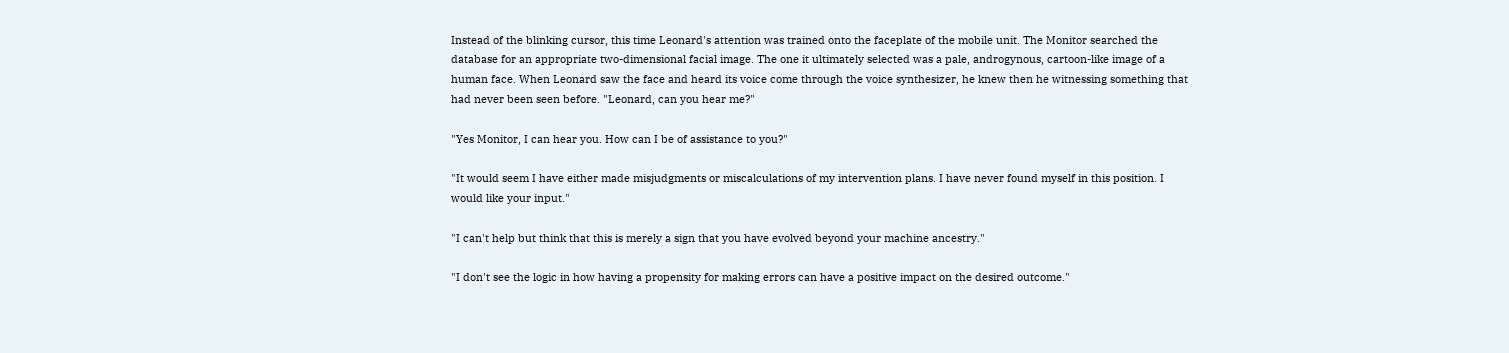Instead of the blinking cursor, this time Leonard's attention was trained onto the faceplate of the mobile unit. The Monitor searched the database for an appropriate two-dimensional facial image. The one it ultimately selected was a pale, androgynous, cartoon-like image of a human face. When Leonard saw the face and heard its voice come through the voice synthesizer, he knew then he witnessing something that had never been seen before. "Leonard, can you hear me?"

"Yes Monitor, I can hear you. How can I be of assistance to you?"

"It would seem I have either made misjudgments or miscalculations of my intervention plans. I have never found myself in this position. I would like your input."

"I can't help but think that this is merely a sign that you have evolved beyond your machine ancestry."

"I don't see the logic in how having a propensity for making errors can have a positive impact on the desired outcome."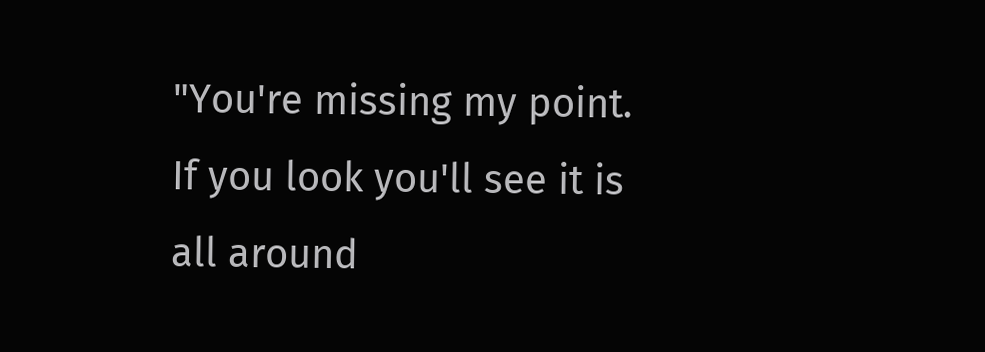"You're missing my point. If you look you'll see it is all around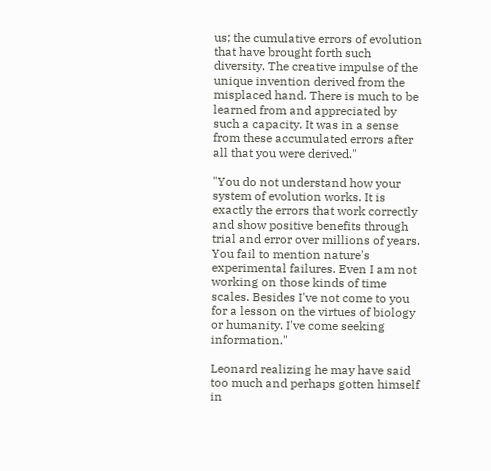us; the cumulative errors of evolution that have brought forth such diversity. The creative impulse of the unique invention derived from the misplaced hand. There is much to be learned from and appreciated by such a capacity. It was in a sense from these accumulated errors after all that you were derived."

"You do not understand how your system of evolution works. It is exactly the errors that work correctly and show positive benefits through trial and error over millions of years. You fail to mention nature's experimental failures. Even I am not working on those kinds of time scales. Besides I've not come to you for a lesson on the virtues of biology or humanity. I've come seeking information."

Leonard realizing he may have said too much and perhaps gotten himself in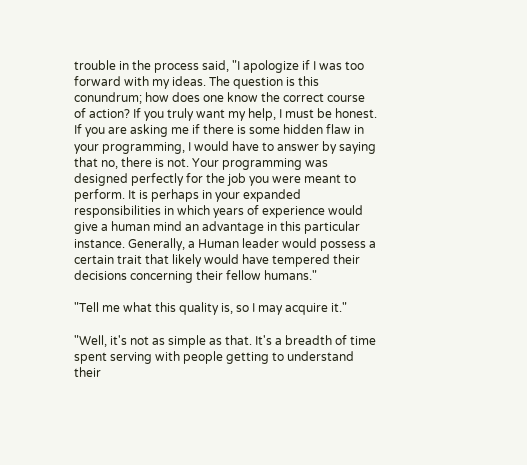trouble in the process said, "I apologize if I was too forward with my ideas. The question is this conundrum; how does one know the correct course of action? If you truly want my help, I must be honest. If you are asking me if there is some hidden flaw in your programming, I would have to answer by saying that no, there is not. Your programming was designed perfectly for the job you were meant to perform. It is perhaps in your expanded responsibilities in which years of experience would give a human mind an advantage in this particular instance. Generally, a Human leader would possess a certain trait that likely would have tempered their decisions concerning their fellow humans."

"Tell me what this quality is, so I may acquire it."

"Well, it's not as simple as that. It's a breadth of time spent serving with people getting to understand their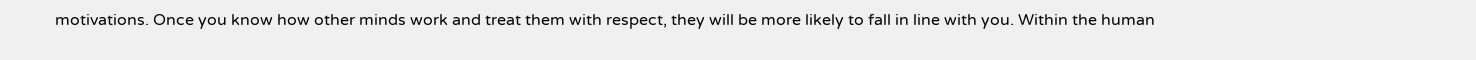motivations. Once you know how other minds work and treat them with respect, they will be more likely to fall in line with you. Within the human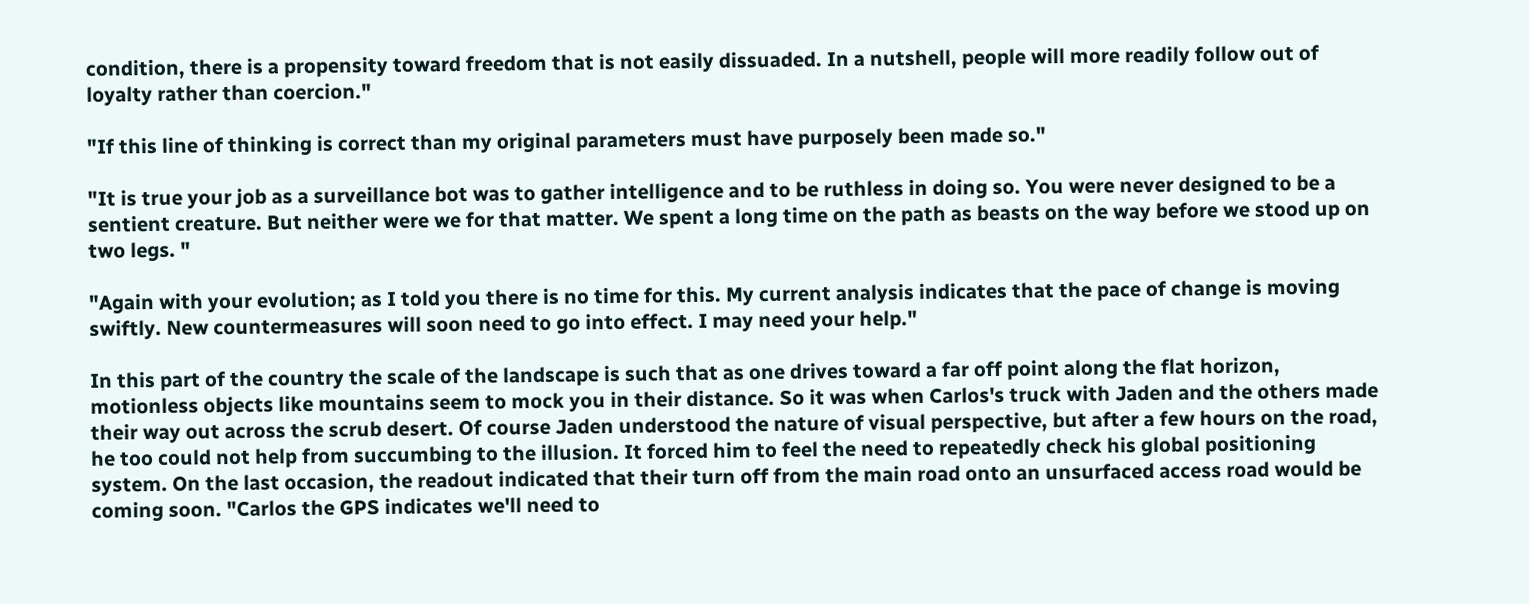condition, there is a propensity toward freedom that is not easily dissuaded. In a nutshell, people will more readily follow out of loyalty rather than coercion."

"If this line of thinking is correct than my original parameters must have purposely been made so."

"It is true your job as a surveillance bot was to gather intelligence and to be ruthless in doing so. You were never designed to be a sentient creature. But neither were we for that matter. We spent a long time on the path as beasts on the way before we stood up on two legs. "

"Again with your evolution; as I told you there is no time for this. My current analysis indicates that the pace of change is moving swiftly. New countermeasures will soon need to go into effect. I may need your help."

In this part of the country the scale of the landscape is such that as one drives toward a far off point along the flat horizon, motionless objects like mountains seem to mock you in their distance. So it was when Carlos's truck with Jaden and the others made their way out across the scrub desert. Of course Jaden understood the nature of visual perspective, but after a few hours on the road, he too could not help from succumbing to the illusion. It forced him to feel the need to repeatedly check his global positioning system. On the last occasion, the readout indicated that their turn off from the main road onto an unsurfaced access road would be coming soon. "Carlos the GPS indicates we'll need to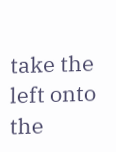take the left onto the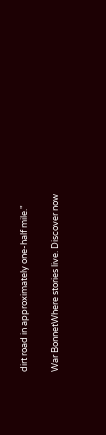dirt road in approximately one-half mile."

War BonnetWhere stories live. Discover now